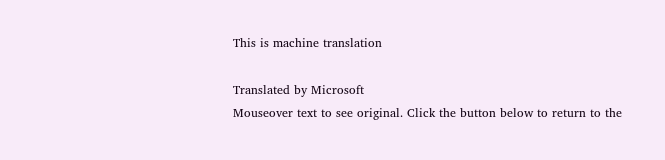This is machine translation

Translated by Microsoft
Mouseover text to see original. Click the button below to return to the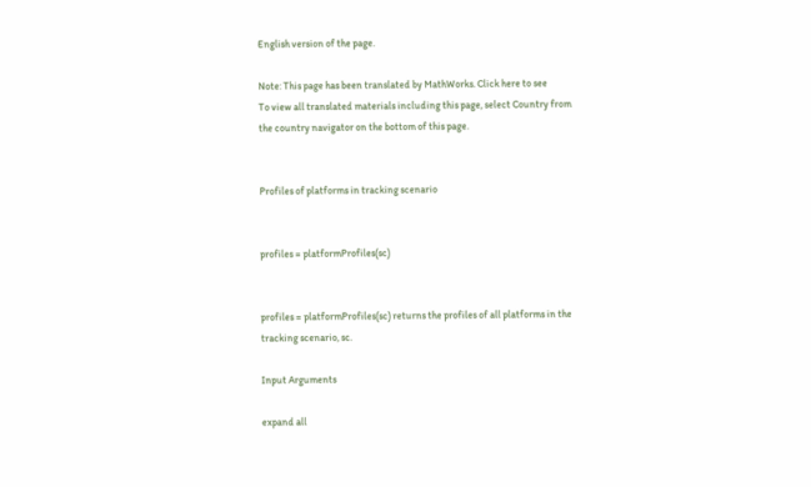English version of the page.

Note: This page has been translated by MathWorks. Click here to see
To view all translated materials including this page, select Country from the country navigator on the bottom of this page.


Profiles of platforms in tracking scenario


profiles = platformProfiles(sc)


profiles = platformProfiles(sc) returns the profiles of all platforms in the tracking scenario, sc.

Input Arguments

expand all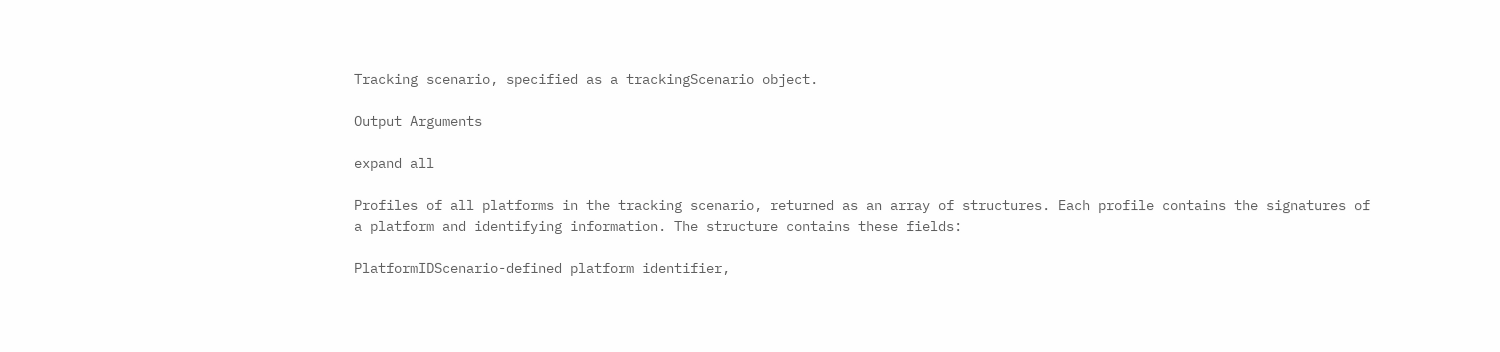Tracking scenario, specified as a trackingScenario object.

Output Arguments

expand all

Profiles of all platforms in the tracking scenario, returned as an array of structures. Each profile contains the signatures of a platform and identifying information. The structure contains these fields:

PlatformIDScenario-defined platform identifier,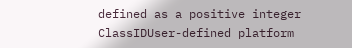defined as a positive integer
ClassIDUser-defined platform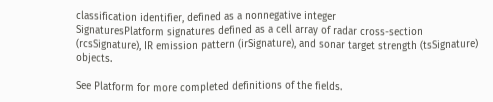classification identifier, defined as a nonnegative integer
SignaturesPlatform signatures defined as a cell array of radar cross-section (rcsSignature), IR emission pattern (irSignature), and sonar target strength (tsSignature) objects.

See Platform for more completed definitions of the fields.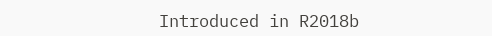Introduced in R2018b